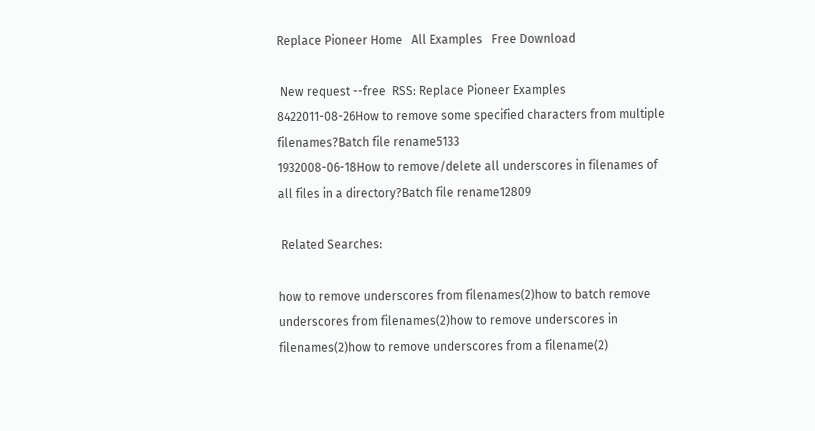Replace Pioneer Home   All Examples   Free Download

 New request --free  RSS: Replace Pioneer Examples
8422011-08-26How to remove some specified characters from multiple filenames?Batch file rename5133
1932008-06-18How to remove/delete all underscores in filenames of all files in a directory?Batch file rename12809

 Related Searches:

how to remove underscores from filenames(2)how to batch remove underscores from filenames(2)how to remove underscores in filenames(2)how to remove underscores from a filename(2)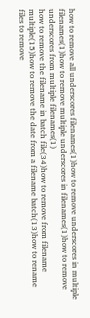how to remove all underscores filenames(1)how to remove underscores in multiple filenames(1)how to remove multiple underscores in filenames(1)how to remove underscores from multiple filenames(1)
how to remove the filename in batch file(34)how to remove from filename multiple(15)how to remove the date from a filename batch(13)how to rename files to remove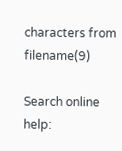characters from filename(9)

Search online help: